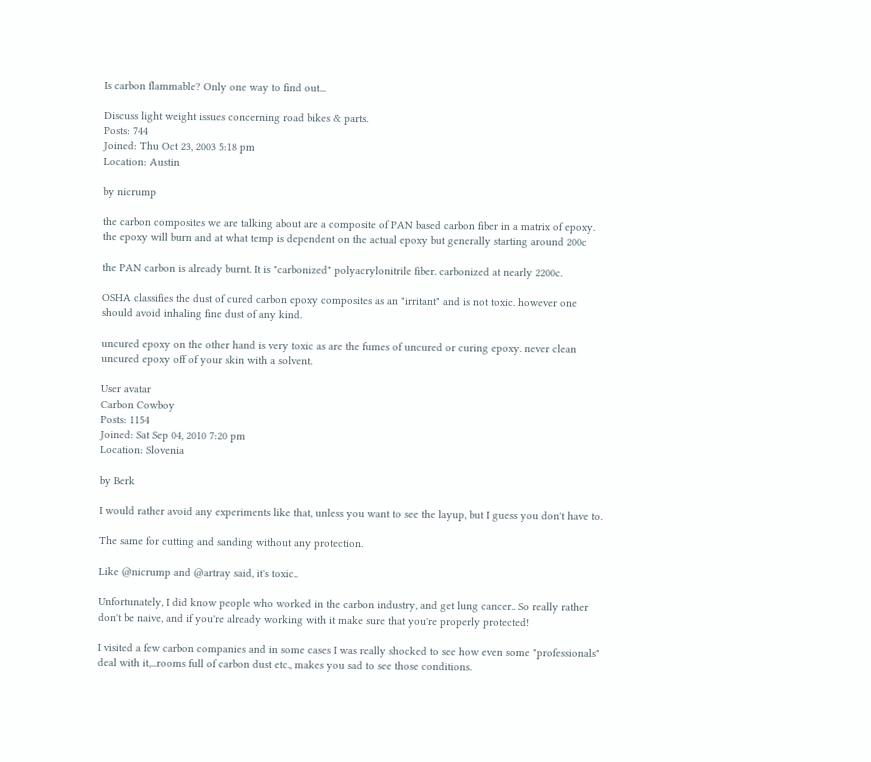Is carbon flammable? Only one way to find out...

Discuss light weight issues concerning road bikes & parts.
Posts: 744
Joined: Thu Oct 23, 2003 5:18 pm
Location: Austin

by nicrump

the carbon composites we are talking about are a composite of PAN based carbon fiber in a matrix of epoxy. the epoxy will burn and at what temp is dependent on the actual epoxy but generally starting around 200c

the PAN carbon is already burnt. It is "carbonized" polyacrylonitrile fiber. carbonized at nearly 2200c.

OSHA classifies the dust of cured carbon epoxy composites as an "irritant" and is not toxic. however one should avoid inhaling fine dust of any kind.

uncured epoxy on the other hand is very toxic as are the fumes of uncured or curing epoxy. never clean uncured epoxy off of your skin with a solvent.

User avatar
Carbon Cowboy
Posts: 1154
Joined: Sat Sep 04, 2010 7:20 pm
Location: Slovenia

by Berk

I would rather avoid any experiments like that, unless you want to see the layup, but I guess you don't have to.

The same for cutting and sanding without any protection.

Like @nicrump and @artray said, it's toxic..

Unfortunately, I did know people who worked in the carbon industry, and get lung cancer.. So really rather don't be naive, and if you're already working with it make sure that you're properly protected!

I visited a few carbon companies and in some cases I was really shocked to see how even some "professionals" deal with it,...rooms full of carbon dust etc., makes you sad to see those conditions.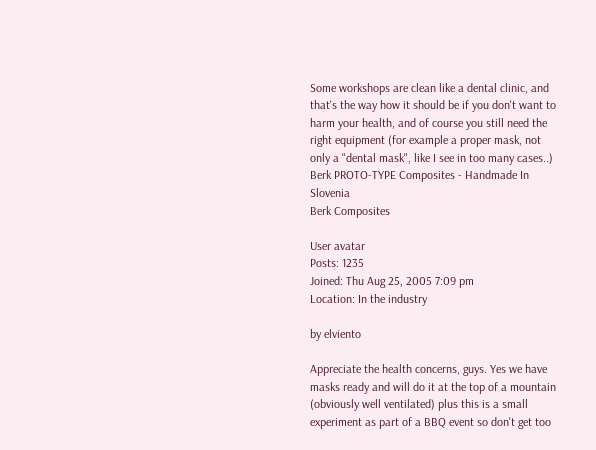Some workshops are clean like a dental clinic, and that's the way how it should be if you don't want to harm your health, and of course you still need the right equipment (for example a proper mask, not only a "dental mask", like I see in too many cases..)
Berk PROTO-TYPE Composites - Handmade In Slovenia
Berk Composites

User avatar
Posts: 1235
Joined: Thu Aug 25, 2005 7:09 pm
Location: In the industry

by elviento

Appreciate the health concerns, guys. Yes we have masks ready and will do it at the top of a mountain (obviously well ventilated) plus this is a small experiment as part of a BBQ event so don't get too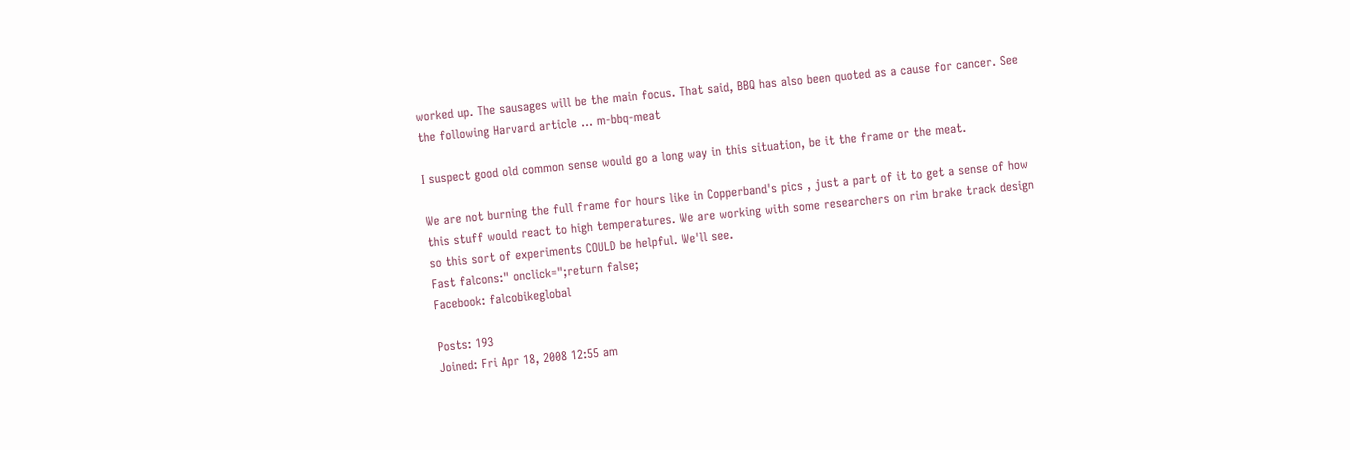worked up. The sausages will be the main focus. That said, BBQ has also been quoted as a cause for cancer. See the following Harvard article ... m-bbq-meat

I suspect good old common sense would go a long way in this situation, be it the frame or the meat.

We are not burning the full frame for hours like in Copperband's pics , just a part of it to get a sense of how this stuff would react to high temperatures. We are working with some researchers on rim brake track design so this sort of experiments COULD be helpful. We'll see.
Fast falcons:" onclick=";return false;
Facebook: falcobikeglobal

Posts: 193
Joined: Fri Apr 18, 2008 12:55 am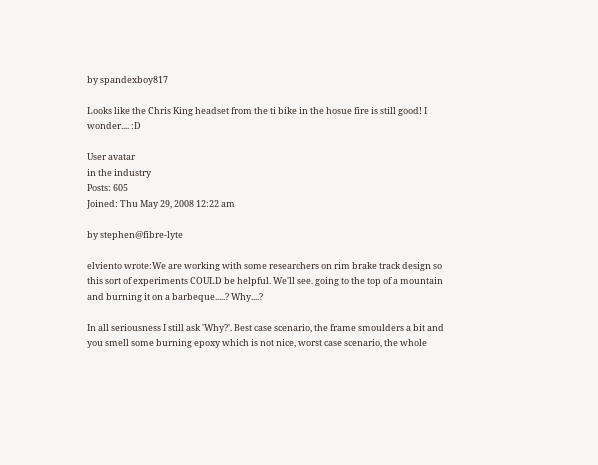by spandexboy817

Looks like the Chris King headset from the ti bike in the hosue fire is still good! I wonder.... :D

User avatar
in the industry
Posts: 605
Joined: Thu May 29, 2008 12:22 am

by stephen@fibre-lyte

elviento wrote:We are working with some researchers on rim brake track design so this sort of experiments COULD be helpful. We'll see. going to the top of a mountain and burning it on a barbeque.....? Why....?

In all seriousness I still ask 'Why?'. Best case scenario, the frame smoulders a bit and you smell some burning epoxy which is not nice, worst case scenario, the whole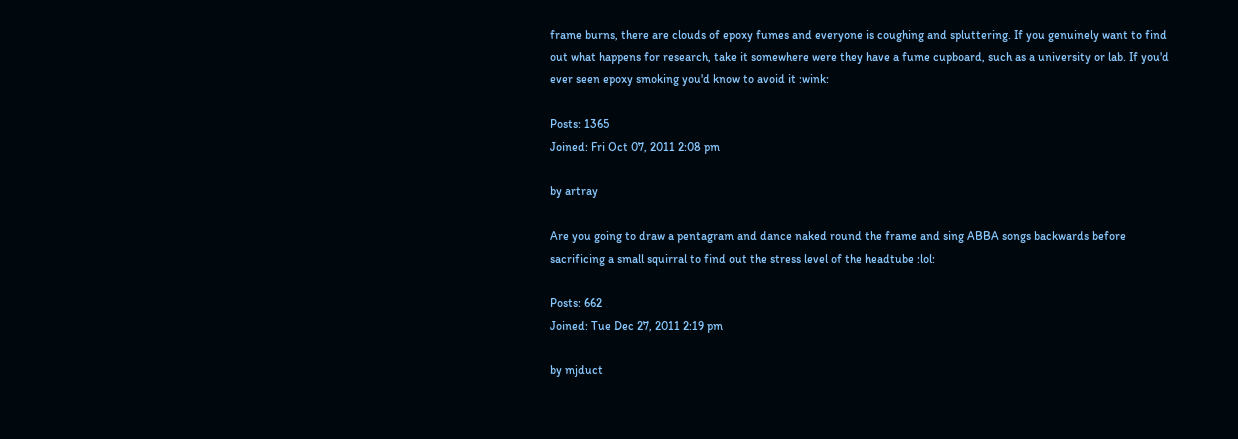frame burns, there are clouds of epoxy fumes and everyone is coughing and spluttering. If you genuinely want to find out what happens for research, take it somewhere were they have a fume cupboard, such as a university or lab. If you'd ever seen epoxy smoking you'd know to avoid it :wink:

Posts: 1365
Joined: Fri Oct 07, 2011 2:08 pm

by artray

Are you going to draw a pentagram and dance naked round the frame and sing ABBA songs backwards before sacrificing a small squirral to find out the stress level of the headtube :lol:

Posts: 662
Joined: Tue Dec 27, 2011 2:19 pm

by mjduct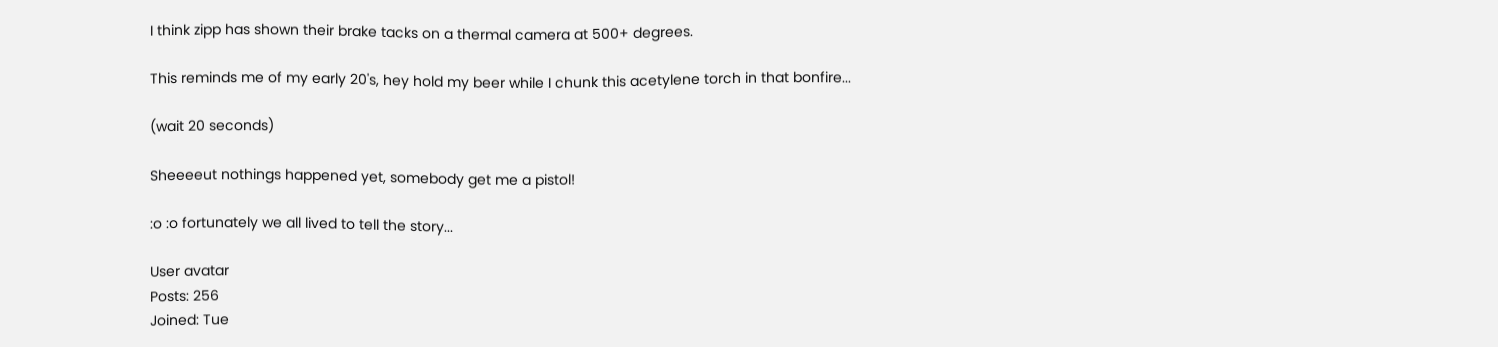I think zipp has shown their brake tacks on a thermal camera at 500+ degrees.

This reminds me of my early 20's, hey hold my beer while I chunk this acetylene torch in that bonfire...

(wait 20 seconds)

Sheeeeut nothings happened yet, somebody get me a pistol!

:o :o fortunately we all lived to tell the story...

User avatar
Posts: 256
Joined: Tue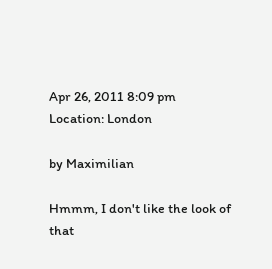Apr 26, 2011 8:09 pm
Location: London

by Maximilian

Hmmm, I don't like the look of that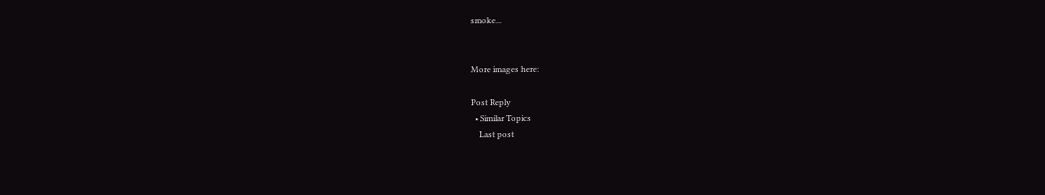smoke...


More images here:

Post Reply
  • Similar Topics
    Last post